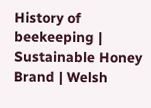History of beekeeping | Sustainable Honey Brand | Welsh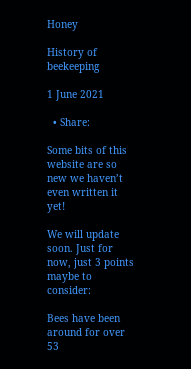Honey

History of beekeeping

1 June 2021

  • Share:

Some bits of this website are so new we haven’t even written it yet!

We will update soon. Just for now, just 3 points maybe to consider:

Bees have been around for over 53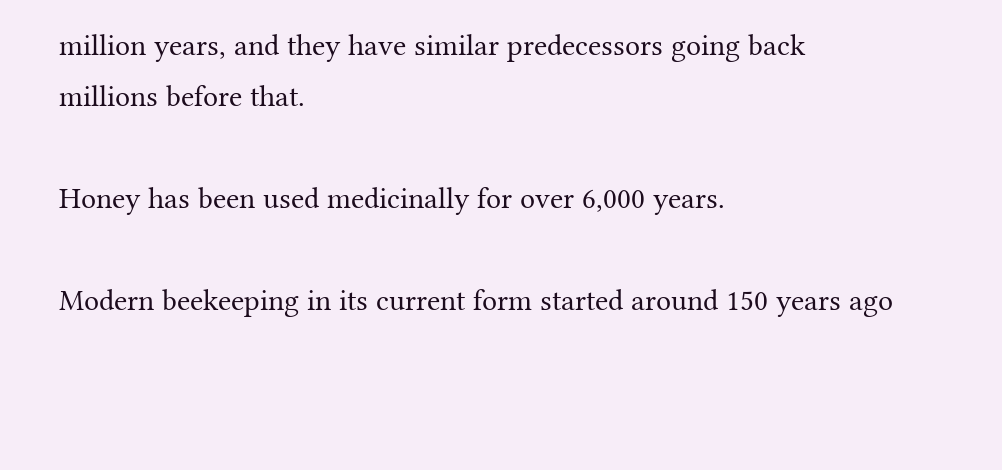million years, and they have similar predecessors going back millions before that.

Honey has been used medicinally for over 6,000 years.

Modern beekeeping in its current form started around 150 years ago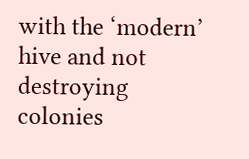with the ‘modern’ hive and not destroying colonies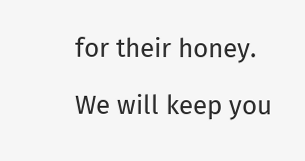for their honey.

We will keep you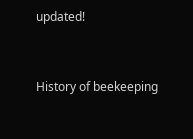updated!


History of beekeeping